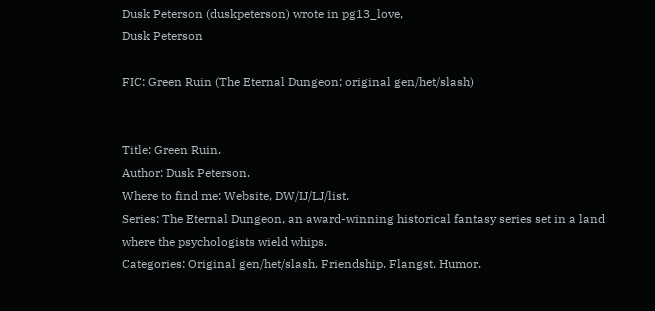Dusk Peterson (duskpeterson) wrote in pg13_love,
Dusk Peterson

FIC: Green Ruin (The Eternal Dungeon; original gen/het/slash)


Title: Green Ruin.
Author: Dusk Peterson.
Where to find me: Website, DW/IJ/LJ/list.
Series: The Eternal Dungeon, an award-winning historical fantasy series set in a land where the psychologists wield whips.
Categories: Original gen/het/slash. Friendship. Flangst. Humor.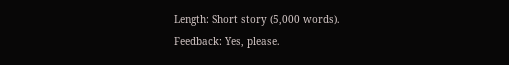Length: Short story (5,000 words).
Feedback: Yes, please.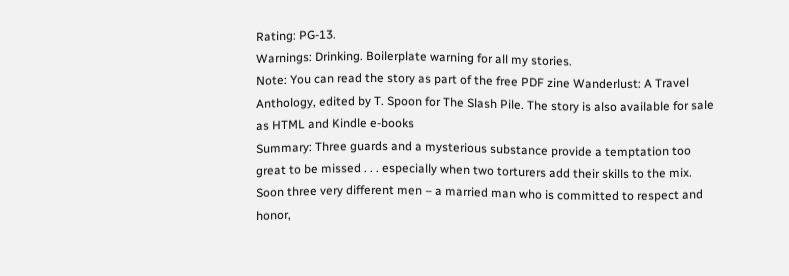Rating: PG-13.
Warnings: Drinking. Boilerplate warning for all my stories.
Note: You can read the story as part of the free PDF zine Wanderlust: A Travel Anthology, edited by T. Spoon for The Slash Pile. The story is also available for sale as HTML and Kindle e-books
Summary: Three guards and a mysterious substance provide a temptation too great to be missed . . . especially when two torturers add their skills to the mix. Soon three very different men – a married man who is committed to respect and honor,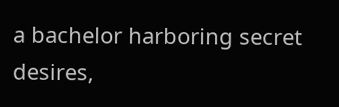a bachelor harboring secret desires,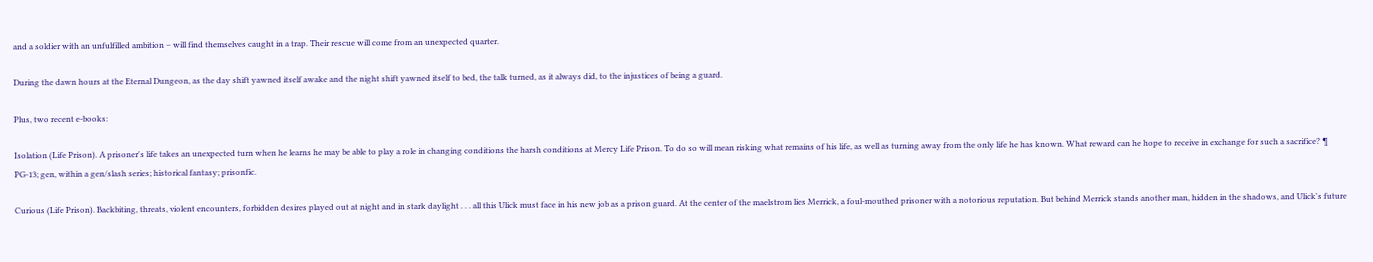and a soldier with an unfulfilled ambition – will find themselves caught in a trap. Their rescue will come from an unexpected quarter.

During the dawn hours at the Eternal Dungeon, as the day shift yawned itself awake and the night shift yawned itself to bed, the talk turned, as it always did, to the injustices of being a guard.

Plus, two recent e-books:

Isolation (Life Prison). A prisoner's life takes an unexpected turn when he learns he may be able to play a role in changing conditions the harsh conditions at Mercy Life Prison. To do so will mean risking what remains of his life, as well as turning away from the only life he has known. What reward can he hope to receive in exchange for such a sacrifice? ¶ PG-13; gen, within a gen/slash series; historical fantasy; prisonfic.

Curious (Life Prison). Backbiting, threats, violent encounters, forbidden desires played out at night and in stark daylight . . . all this Ulick must face in his new job as a prison guard. At the center of the maelstrom lies Merrick, a foul-mouthed prisoner with a notorious reputation. But behind Merrick stands another man, hidden in the shadows, and Ulick's future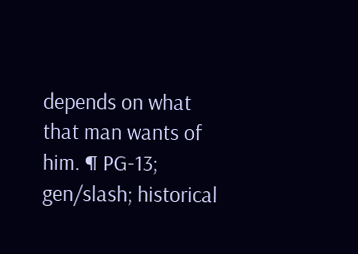depends on what that man wants of him. ¶ PG-13; gen/slash; historical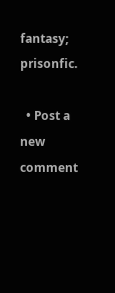fantasy; prisonfic.

  • Post a new comment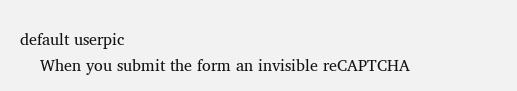default userpic
    When you submit the form an invisible reCAPTCHA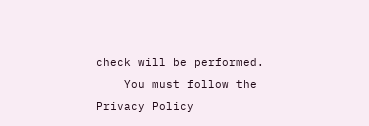check will be performed.
    You must follow the Privacy Policy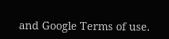and Google Terms of use.